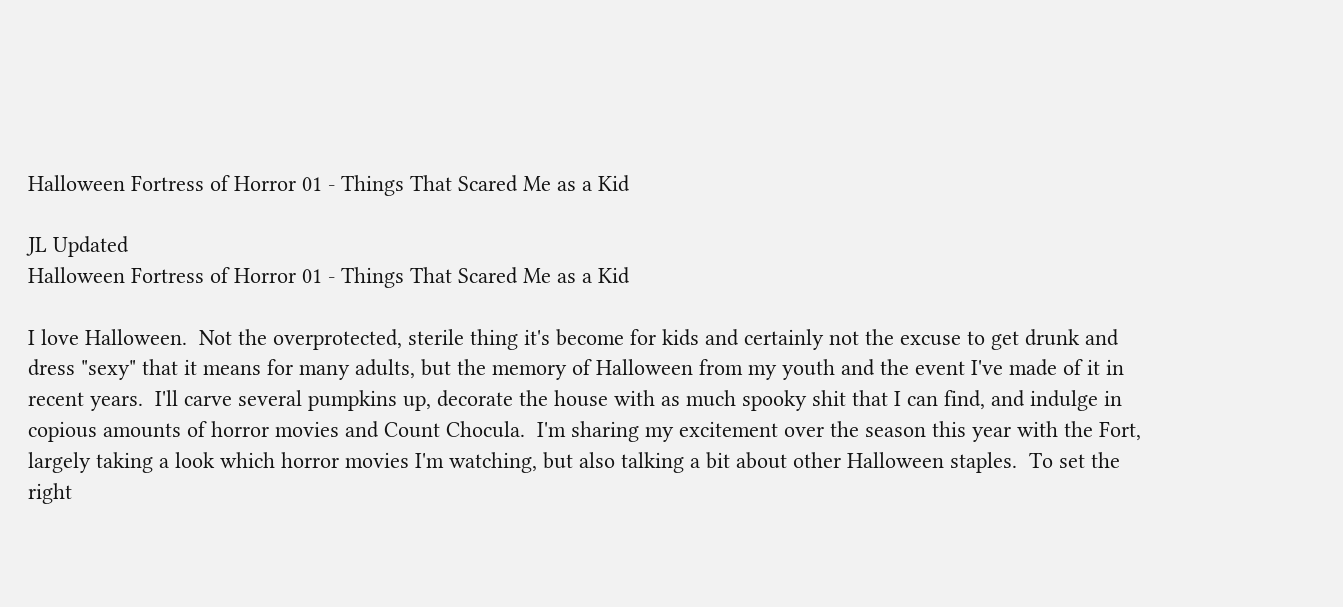Halloween Fortress of Horror 01 - Things That Scared Me as a Kid

JL Updated
Halloween Fortress of Horror 01 - Things That Scared Me as a Kid

I love Halloween.  Not the overprotected, sterile thing it's become for kids and certainly not the excuse to get drunk and dress "sexy" that it means for many adults, but the memory of Halloween from my youth and the event I've made of it in recent years.  I'll carve several pumpkins up, decorate the house with as much spooky shit that I can find, and indulge in copious amounts of horror movies and Count Chocula.  I'm sharing my excitement over the season this year with the Fort, largely taking a look which horror movies I'm watching, but also talking a bit about other Halloween staples.  To set the right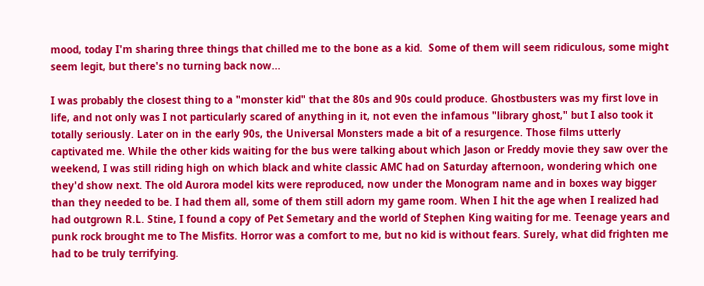mood, today I'm sharing three things that chilled me to the bone as a kid.  Some of them will seem ridiculous, some might seem legit, but there's no turning back now...

I was probably the closest thing to a "monster kid" that the 80s and 90s could produce. Ghostbusters was my first love in life, and not only was I not particularly scared of anything in it, not even the infamous "library ghost," but I also took it totally seriously. Later on in the early 90s, the Universal Monsters made a bit of a resurgence. Those films utterly captivated me. While the other kids waiting for the bus were talking about which Jason or Freddy movie they saw over the weekend, I was still riding high on which black and white classic AMC had on Saturday afternoon, wondering which one they'd show next. The old Aurora model kits were reproduced, now under the Monogram name and in boxes way bigger than they needed to be. I had them all, some of them still adorn my game room. When I hit the age when I realized had had outgrown R.L. Stine, I found a copy of Pet Semetary and the world of Stephen King waiting for me. Teenage years and punk rock brought me to The Misfits. Horror was a comfort to me, but no kid is without fears. Surely, what did frighten me had to be truly terrifying.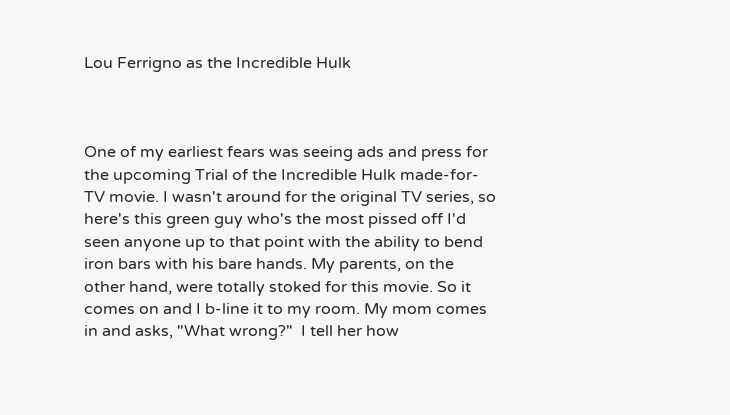Lou Ferrigno as the Incredible Hulk



One of my earliest fears was seeing ads and press for the upcoming Trial of the Incredible Hulk made-for-TV movie. I wasn't around for the original TV series, so here's this green guy who's the most pissed off I'd seen anyone up to that point with the ability to bend iron bars with his bare hands. My parents, on the other hand, were totally stoked for this movie. So it comes on and I b-line it to my room. My mom comes in and asks, "What wrong?"  I tell her how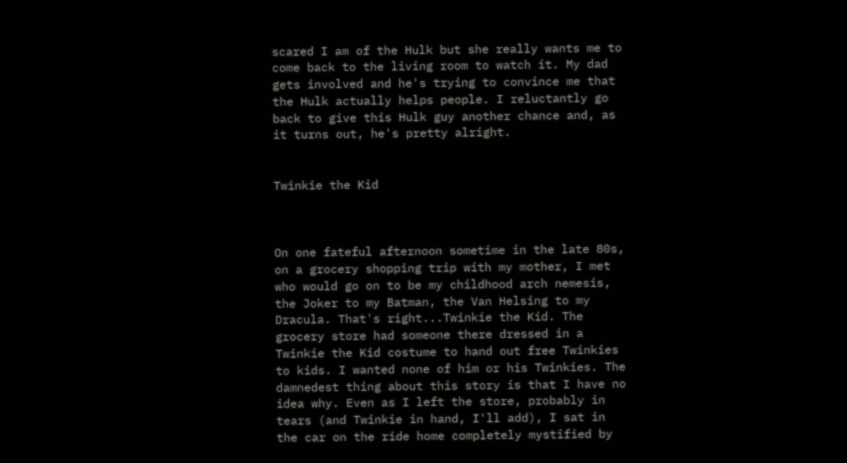scared I am of the Hulk but she really wants me to come back to the living room to watch it. My dad gets involved and he's trying to convince me that the Hulk actually helps people. I reluctantly go back to give this Hulk guy another chance and, as it turns out, he's pretty alright.


Twinkie the Kid



On one fateful afternoon sometime in the late 80s, on a grocery shopping trip with my mother, I met who would go on to be my childhood arch nemesis, the Joker to my Batman, the Van Helsing to my Dracula. That's right...Twinkie the Kid. The grocery store had someone there dressed in a Twinkie the Kid costume to hand out free Twinkies to kids. I wanted none of him or his Twinkies. The damnedest thing about this story is that I have no idea why. Even as I left the store, probably in tears (and Twinkie in hand, I'll add), I sat in the car on the ride home completely mystified by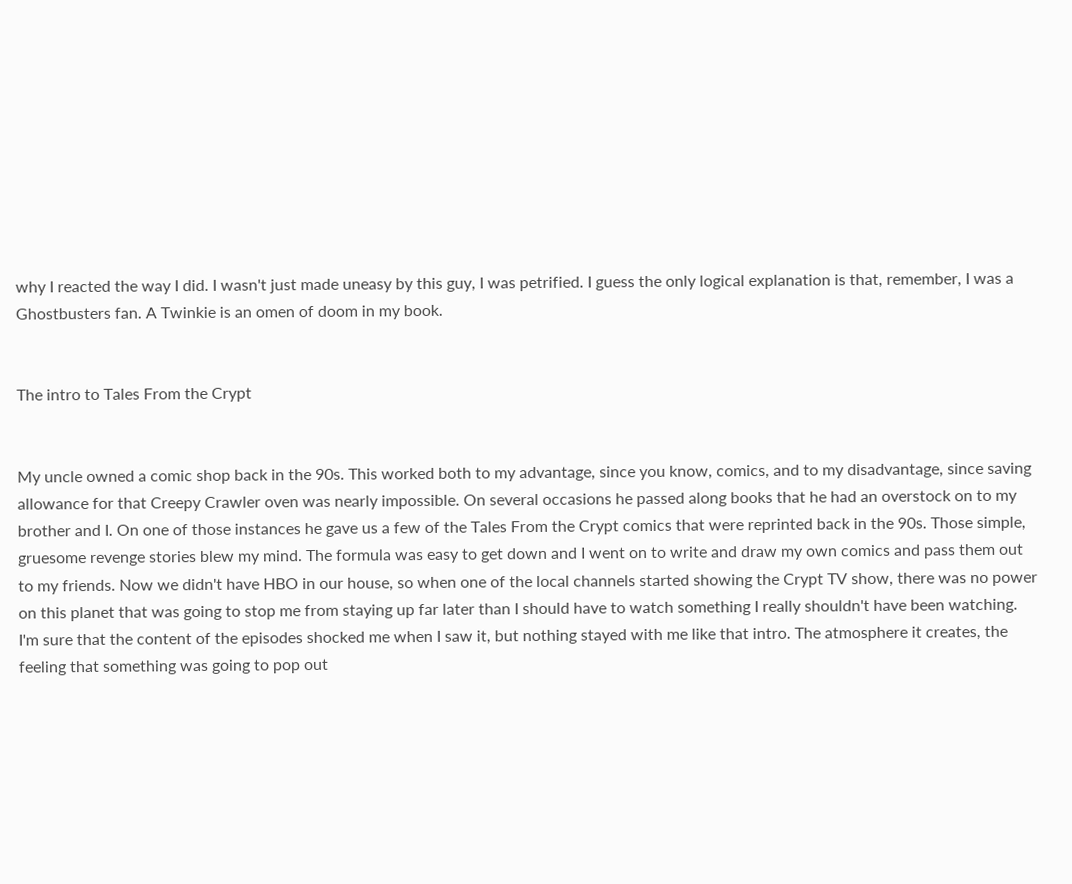why I reacted the way I did. I wasn't just made uneasy by this guy, I was petrified. I guess the only logical explanation is that, remember, I was a Ghostbusters fan. A Twinkie is an omen of doom in my book.


The intro to Tales From the Crypt


My uncle owned a comic shop back in the 90s. This worked both to my advantage, since you know, comics, and to my disadvantage, since saving allowance for that Creepy Crawler oven was nearly impossible. On several occasions he passed along books that he had an overstock on to my brother and I. On one of those instances he gave us a few of the Tales From the Crypt comics that were reprinted back in the 90s. Those simple, gruesome revenge stories blew my mind. The formula was easy to get down and I went on to write and draw my own comics and pass them out to my friends. Now we didn't have HBO in our house, so when one of the local channels started showing the Crypt TV show, there was no power on this planet that was going to stop me from staying up far later than I should have to watch something I really shouldn't have been watching. I'm sure that the content of the episodes shocked me when I saw it, but nothing stayed with me like that intro. The atmosphere it creates, the feeling that something was going to pop out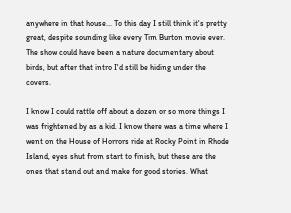anywhere in that house... To this day I still think it's pretty great, despite sounding like every Tim Burton movie ever. The show could have been a nature documentary about birds, but after that intro I'd still be hiding under the covers.

I know I could rattle off about a dozen or so more things I was frightened by as a kid. I know there was a time where I went on the House of Horrors ride at Rocky Point in Rhode Island, eyes shut from start to finish, but these are the ones that stand out and make for good stories. What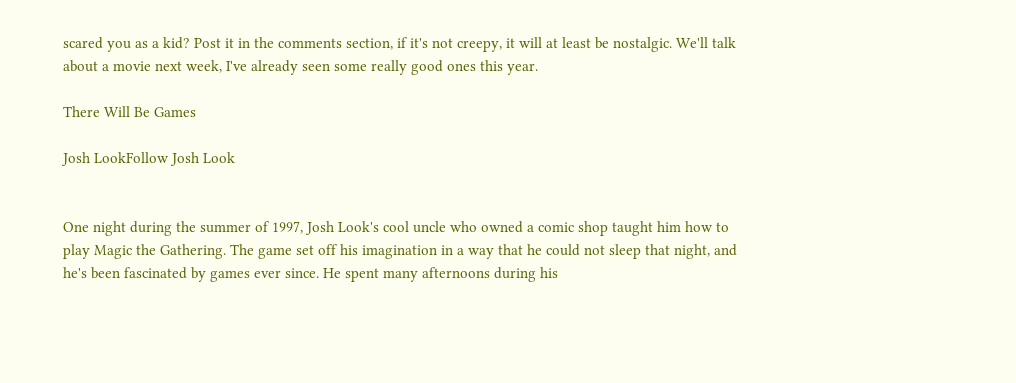scared you as a kid? Post it in the comments section, if it's not creepy, it will at least be nostalgic. We'll talk about a movie next week, I've already seen some really good ones this year.

There Will Be Games

Josh LookFollow Josh Look


One night during the summer of 1997, Josh Look's cool uncle who owned a comic shop taught him how to play Magic the Gathering. The game set off his imagination in a way that he could not sleep that night, and he's been fascinated by games ever since. He spent many afternoons during his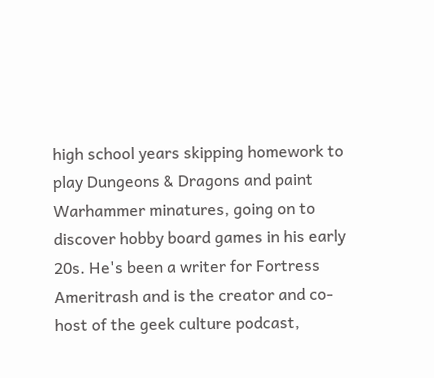high school years skipping homework to play Dungeons & Dragons and paint Warhammer minatures, going on to discover hobby board games in his early 20s. He's been a writer for Fortress Ameritrash and is the creator and co-host of the geek culture podcast,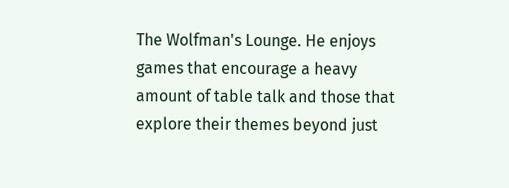The Wolfman's Lounge. He enjoys games that encourage a heavy amount of table talk and those that explore their themes beyond just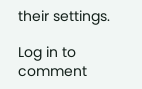their settings.

Log in to comment